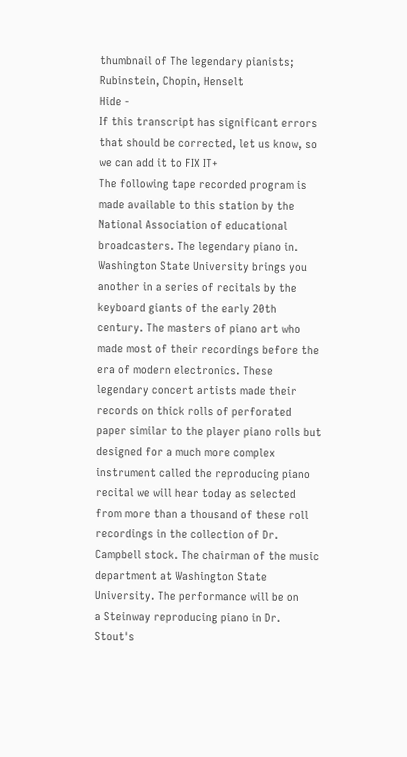thumbnail of The legendary pianists; Rubinstein, Chopin, Henselt
Hide -
If this transcript has significant errors that should be corrected, let us know, so we can add it to FIX IT+
The following tape recorded program is made available to this station by the National Association of educational broadcasters. The legendary piano in. Washington State University brings you another in a series of recitals by the keyboard giants of the early 20th century. The masters of piano art who made most of their recordings before the era of modern electronics. These legendary concert artists made their records on thick rolls of perforated paper similar to the player piano rolls but designed for a much more complex instrument called the reproducing piano recital we will hear today as selected from more than a thousand of these roll recordings in the collection of Dr. Campbell stock. The chairman of the music department at Washington State University. The performance will be on
a Steinway reproducing piano in Dr. Stout's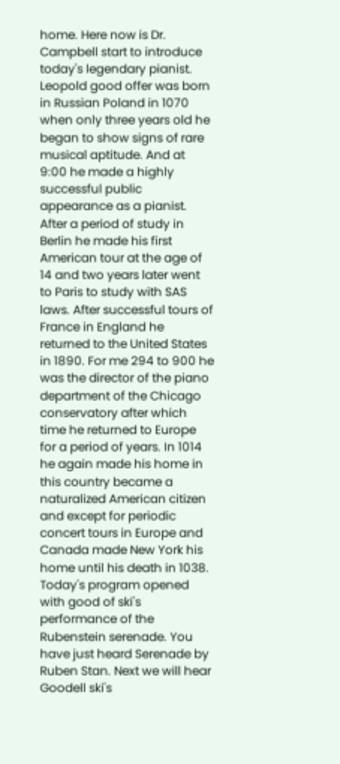home. Here now is Dr. Campbell start to introduce today's legendary pianist. Leopold good offer was born in Russian Poland in 1070 when only three years old he began to show signs of rare musical aptitude. And at 9:00 he made a highly successful public appearance as a pianist. After a period of study in Berlin he made his first American tour at the age of 14 and two years later went to Paris to study with SAS laws. After successful tours of France in England he returned to the United States in 1890. For me 294 to 900 he was the director of the piano department of the Chicago conservatory after which time he returned to Europe for a period of years. In 1014 he again made his home in this country became a naturalized American citizen and except for periodic concert tours in Europe and Canada made New York his home until his death in 1038.
Today's program opened with good of ski's performance of the Rubenstein serenade. You have just heard Serenade by Ruben Stan. Next we will hear Goodell ski's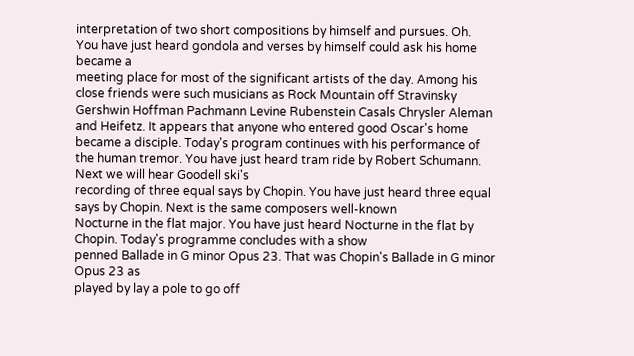interpretation of two short compositions by himself and pursues. Oh.
You have just heard gondola and verses by himself could ask his home became a
meeting place for most of the significant artists of the day. Among his close friends were such musicians as Rock Mountain off Stravinsky Gershwin Hoffman Pachmann Levine Rubenstein Casals Chrysler Aleman and Heifetz. It appears that anyone who entered good Oscar's home became a disciple. Today's program continues with his performance of the human tremor. You have just heard tram ride by Robert Schumann. Next we will hear Goodell ski's
recording of three equal says by Chopin. You have just heard three equal says by Chopin. Next is the same composers well-known
Nocturne in the flat major. You have just heard Nocturne in the flat by Chopin. Today's programme concludes with a show
penned Ballade in G minor Opus 23. That was Chopin's Ballade in G minor Opus 23 as
played by lay a pole to go off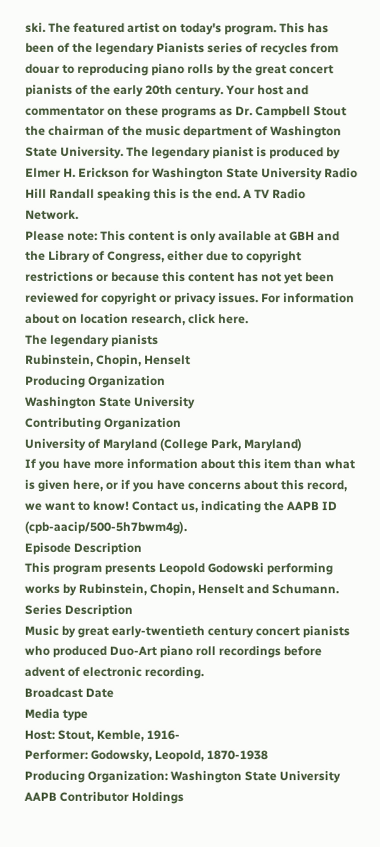ski. The featured artist on today's program. This has been of the legendary Pianists series of recycles from douar to reproducing piano rolls by the great concert pianists of the early 20th century. Your host and commentator on these programs as Dr. Campbell Stout the chairman of the music department of Washington State University. The legendary pianist is produced by Elmer H. Erickson for Washington State University Radio Hill Randall speaking this is the end. A TV Radio Network.
Please note: This content is only available at GBH and the Library of Congress, either due to copyright restrictions or because this content has not yet been reviewed for copyright or privacy issues. For information about on location research, click here.
The legendary pianists
Rubinstein, Chopin, Henselt
Producing Organization
Washington State University
Contributing Organization
University of Maryland (College Park, Maryland)
If you have more information about this item than what is given here, or if you have concerns about this record, we want to know! Contact us, indicating the AAPB ID (cpb-aacip/500-5h7bwm4g).
Episode Description
This program presents Leopold Godowski performing works by Rubinstein, Chopin, Henselt and Schumann.
Series Description
Music by great early-twentieth century concert pianists who produced Duo-Art piano roll recordings before advent of electronic recording.
Broadcast Date
Media type
Host: Stout, Kemble, 1916-
Performer: Godowsky, Leopold, 1870-1938
Producing Organization: Washington State University
AAPB Contributor Holdings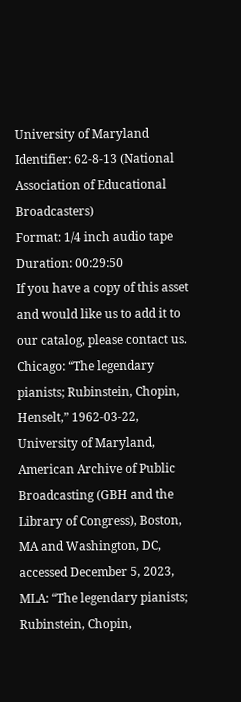University of Maryland
Identifier: 62-8-13 (National Association of Educational Broadcasters)
Format: 1/4 inch audio tape
Duration: 00:29:50
If you have a copy of this asset and would like us to add it to our catalog, please contact us.
Chicago: “The legendary pianists; Rubinstein, Chopin, Henselt,” 1962-03-22, University of Maryland, American Archive of Public Broadcasting (GBH and the Library of Congress), Boston, MA and Washington, DC, accessed December 5, 2023,
MLA: “The legendary pianists; Rubinstein, Chopin,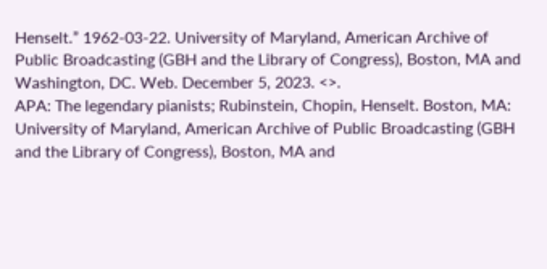Henselt.” 1962-03-22. University of Maryland, American Archive of Public Broadcasting (GBH and the Library of Congress), Boston, MA and Washington, DC. Web. December 5, 2023. <>.
APA: The legendary pianists; Rubinstein, Chopin, Henselt. Boston, MA: University of Maryland, American Archive of Public Broadcasting (GBH and the Library of Congress), Boston, MA and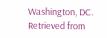Washington, DC. Retrieved from